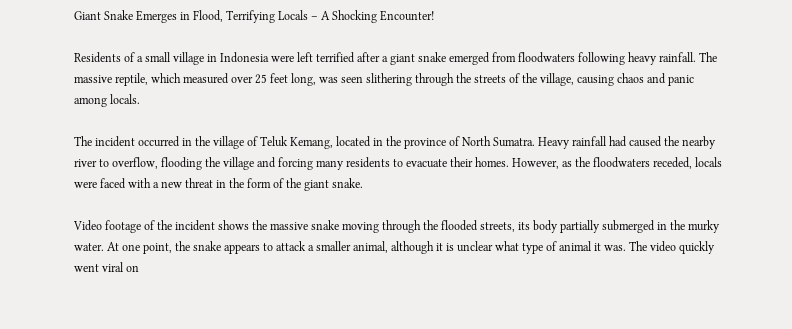Giant Snake Emerges in Flood, Terrifying Locals – A Shocking Encounter!

Residents of a small village in Indonesia were left terrified after a giant snake emerged from floodwaters following heavy rainfall. The massive reptile, which measured over 25 feet long, was seen slithering through the streets of the village, causing chaos and panic among locals.

The incident occurred in the village of Teluk Kemang, located in the province of North Sumatra. Heavy rainfall had caused the nearby river to overflow, flooding the village and forcing many residents to evacuate their homes. However, as the floodwaters receded, locals were faced with a new threat in the form of the giant snake.

Video footage of the incident shows the massive snake moving through the flooded streets, its body partially submerged in the murky water. At one point, the snake appears to attack a smaller animal, although it is unclear what type of animal it was. The video quickly went viral on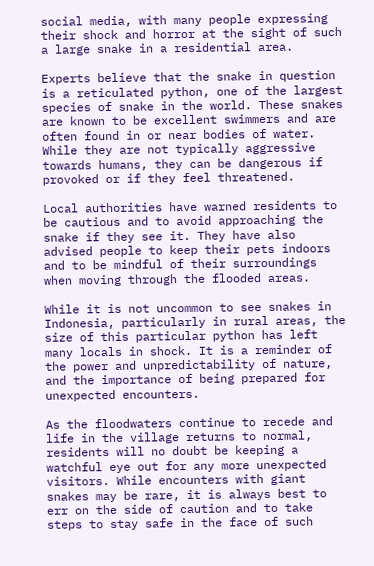social media, with many people expressing their shock and horror at the sight of such a large snake in a residential area.

Experts believe that the snake in question is a reticulated python, one of the largest species of snake in the world. These snakes are known to be excellent swimmers and are often found in or near bodies of water. While they are not typically aggressive towards humans, they can be dangerous if provoked or if they feel threatened.

Local authorities have warned residents to be cautious and to avoid approaching the snake if they see it. They have also advised people to keep their pets indoors and to be mindful of their surroundings when moving through the flooded areas.

While it is not uncommon to see snakes in Indonesia, particularly in rural areas, the size of this particular python has left many locals in shock. It is a reminder of the power and unpredictability of nature, and the importance of being prepared for unexpected encounters.

As the floodwaters continue to recede and life in the village returns to normal, residents will no doubt be keeping a watchful eye out for any more unexpected visitors. While encounters with giant snakes may be rare, it is always best to err on the side of caution and to take steps to stay safe in the face of such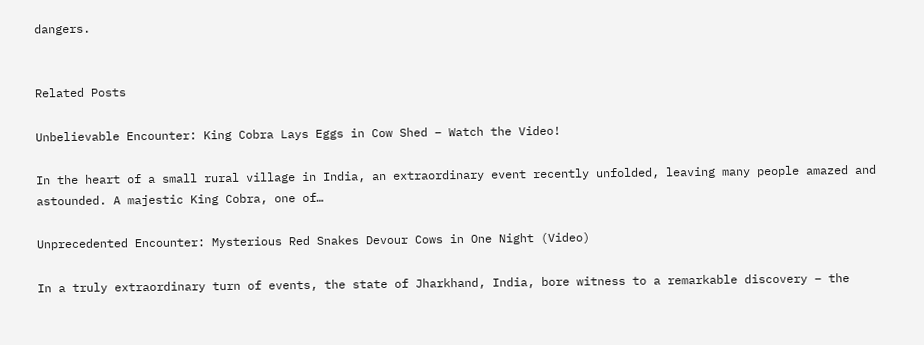dangers.


Related Posts

Unbelievable Encounter: King Cobra Lays Eggs in Cow Shed – Watch the Video!

In the heart of a small rural village in India, an extraordinary event recently unfolded, leaving many people amazed and astounded. A majestic King Cobra, one of…

Unprecedented Encounter: Mysterious Red Snakes Devour Cows in One Night (Video)

In a truly extraordinary turn of events, the state of Jharkhand, India, bore witness to a remarkable discovery – the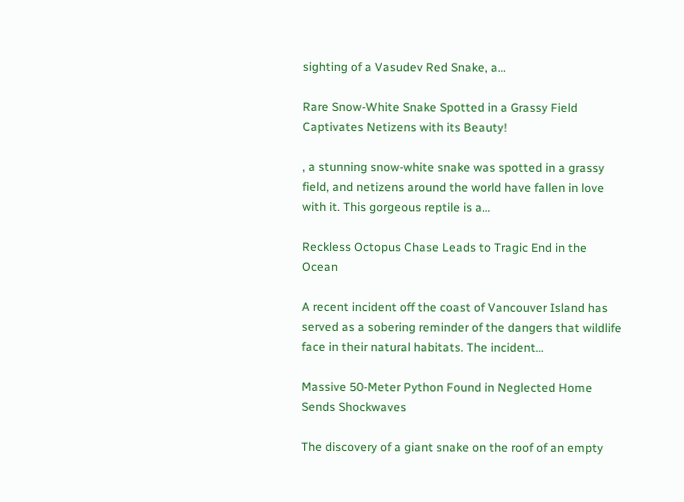sighting of a Vasudev Red Snake, a…

Rare Snow-White Snake Spotted in a Grassy Field Captivates Netizens with its Beauty!

, a stunning snow-white snake was spotted in a grassy field, and netizens around the world have fallen in love with it. This gorgeous reptile is a…

Reckless Octopus Chase Leads to Tragic End in the Ocean

A recent incident off the coast of Vancouver Island has served as a sobering reminder of the dangers that wildlife face in their natural habitats. The incident…

Massive 50-Meter Python Found in Neglected Home Sends Shockwaves

The discovery of a giant snake on the roof of an empty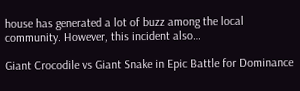house has generated a lot of buzz among the local community. However, this incident also…

Giant Crocodile vs Giant Snake in Epic Battle for Dominance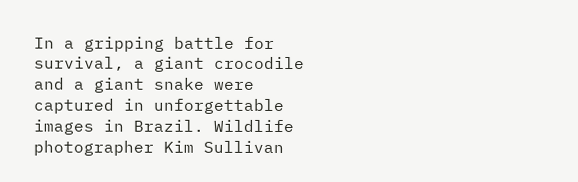In a gripping battle for survival, a giant crocodile and a giant snake were captured in unforgettable images in Brazil. Wildlife photographer Kim Sullivan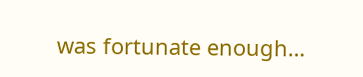was fortunate enough…